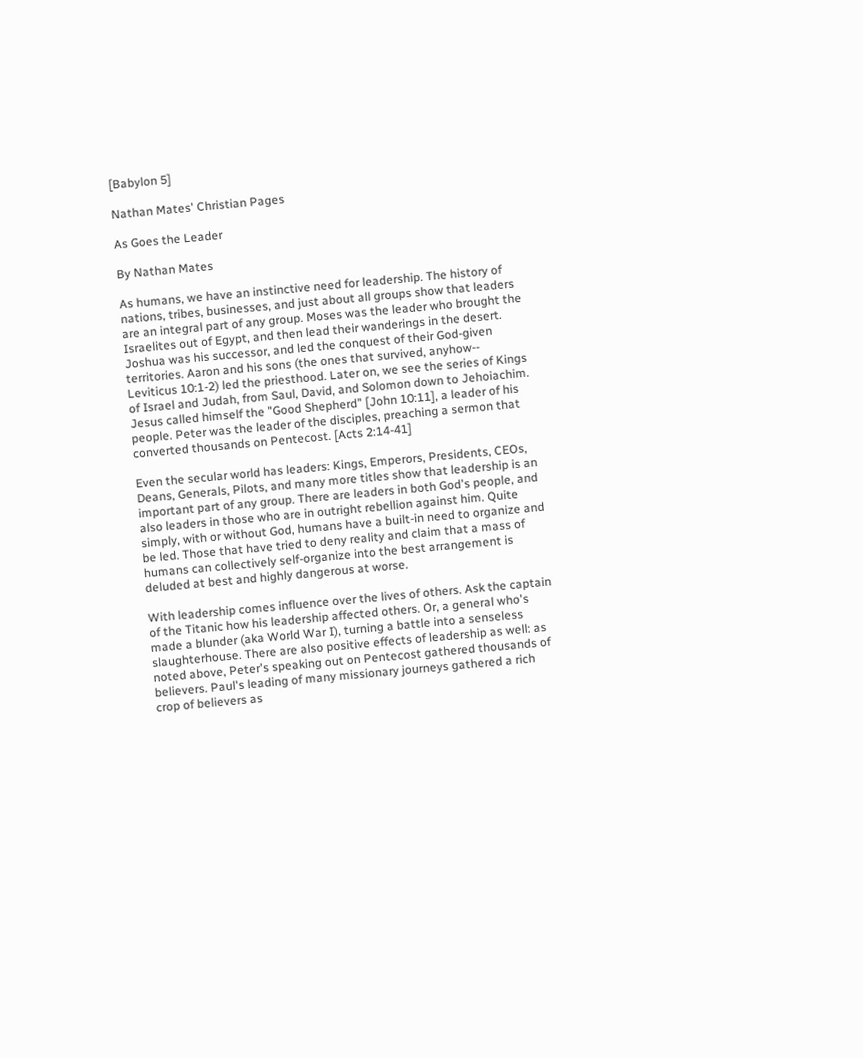[Babylon 5]

Nathan Mates' Christian Pages

As Goes the Leader

By Nathan Mates

As humans, we have an instinctive need for leadership. The history of nations, tribes, businesses, and just about all groups show that leaders are an integral part of any group. Moses was the leader who brought the Israelites out of Egypt, and then lead their wanderings in the desert. Joshua was his successor, and led the conquest of their God-given territories. Aaron and his sons (the ones that survived, anyhow-- Leviticus 10:1-2) led the priesthood. Later on, we see the series of Kings of Israel and Judah, from Saul, David, and Solomon down to Jehoiachim. Jesus called himself the "Good Shepherd" [John 10:11], a leader of his people. Peter was the leader of the disciples, preaching a sermon that converted thousands on Pentecost. [Acts 2:14-41]

Even the secular world has leaders: Kings, Emperors, Presidents, CEOs, Deans, Generals, Pilots, and many more titles show that leadership is an important part of any group. There are leaders in both God's people, and also leaders in those who are in outright rebellion against him. Quite simply, with or without God, humans have a built-in need to organize and be led. Those that have tried to deny reality and claim that a mass of humans can collectively self-organize into the best arrangement is deluded at best and highly dangerous at worse.

With leadership comes influence over the lives of others. Ask the captain of the Titanic how his leadership affected others. Or, a general who's made a blunder (aka World War I), turning a battle into a senseless slaughterhouse. There are also positive effects of leadership as well: as noted above, Peter's speaking out on Pentecost gathered thousands of believers. Paul's leading of many missionary journeys gathered a rich crop of believers as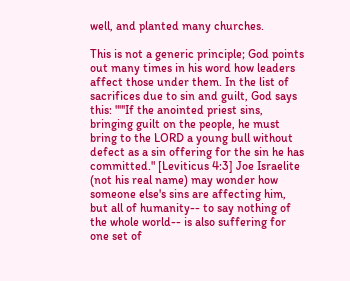well, and planted many churches.

This is not a generic principle; God points out many times in his word how leaders affect those under them. In the list of sacrifices due to sin and guilt, God says this: ""'If the anointed priest sins, bringing guilt on the people, he must bring to the LORD a young bull without defect as a sin offering for the sin he has committed." [Leviticus 4:3] Joe Israelite (not his real name) may wonder how someone else's sins are affecting him, but all of humanity-- to say nothing of the whole world-- is also suffering for one set of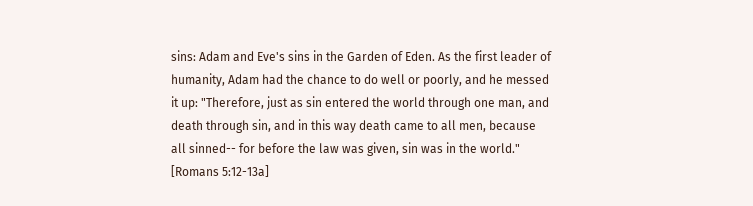sins: Adam and Eve's sins in the Garden of Eden. As the first leader of humanity, Adam had the chance to do well or poorly, and he messed it up: "Therefore, just as sin entered the world through one man, and death through sin, and in this way death came to all men, because all sinned-- for before the law was given, sin was in the world." [Romans 5:12-13a]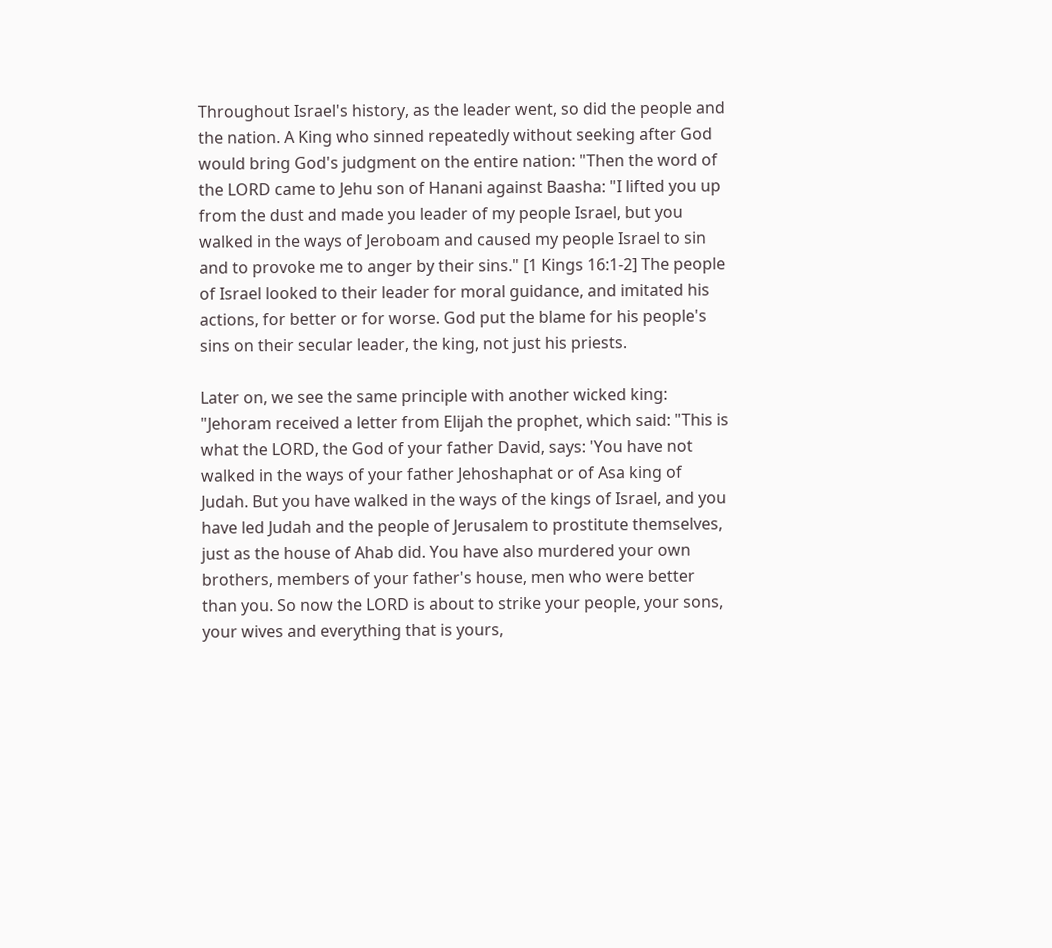Throughout Israel's history, as the leader went, so did the people and the nation. A King who sinned repeatedly without seeking after God would bring God's judgment on the entire nation: "Then the word of the LORD came to Jehu son of Hanani against Baasha: "I lifted you up from the dust and made you leader of my people Israel, but you walked in the ways of Jeroboam and caused my people Israel to sin and to provoke me to anger by their sins." [1 Kings 16:1-2] The people of Israel looked to their leader for moral guidance, and imitated his actions, for better or for worse. God put the blame for his people's sins on their secular leader, the king, not just his priests.

Later on, we see the same principle with another wicked king: "Jehoram received a letter from Elijah the prophet, which said: "This is what the LORD, the God of your father David, says: 'You have not walked in the ways of your father Jehoshaphat or of Asa king of Judah. But you have walked in the ways of the kings of Israel, and you have led Judah and the people of Jerusalem to prostitute themselves, just as the house of Ahab did. You have also murdered your own brothers, members of your father's house, men who were better than you. So now the LORD is about to strike your people, your sons, your wives and everything that is yours,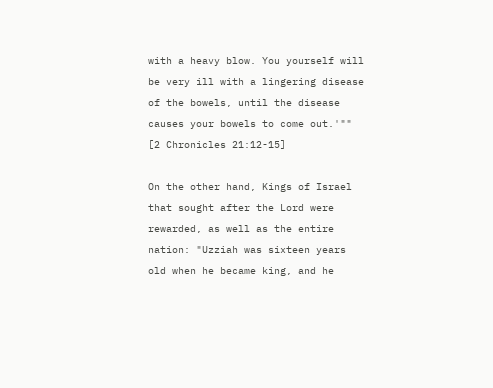with a heavy blow. You yourself will be very ill with a lingering disease of the bowels, until the disease causes your bowels to come out.'"" [2 Chronicles 21:12-15]

On the other hand, Kings of Israel that sought after the Lord were rewarded, as well as the entire nation: "Uzziah was sixteen years old when he became king, and he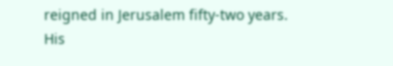reigned in Jerusalem fifty-two years. His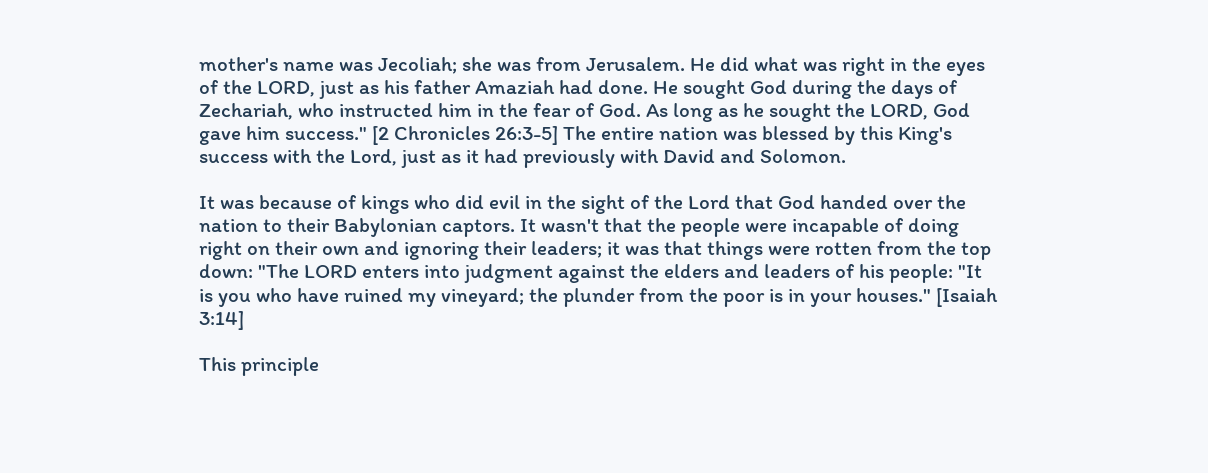mother's name was Jecoliah; she was from Jerusalem. He did what was right in the eyes of the LORD, just as his father Amaziah had done. He sought God during the days of Zechariah, who instructed him in the fear of God. As long as he sought the LORD, God gave him success." [2 Chronicles 26:3-5] The entire nation was blessed by this King's success with the Lord, just as it had previously with David and Solomon.

It was because of kings who did evil in the sight of the Lord that God handed over the nation to their Babylonian captors. It wasn't that the people were incapable of doing right on their own and ignoring their leaders; it was that things were rotten from the top down: "The LORD enters into judgment against the elders and leaders of his people: "It is you who have ruined my vineyard; the plunder from the poor is in your houses." [Isaiah 3:14]

This principle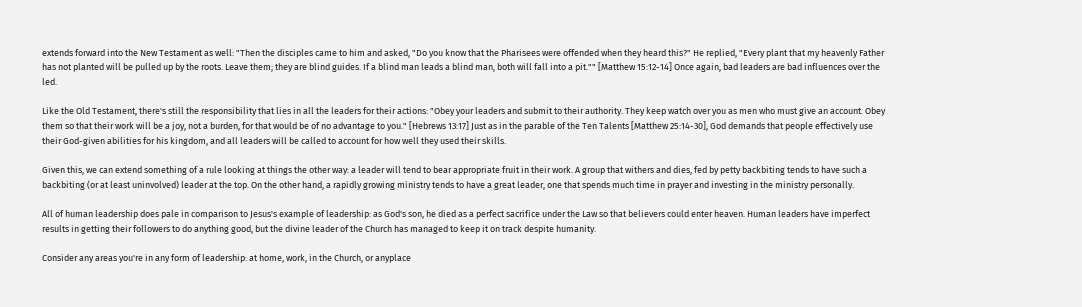extends forward into the New Testament as well: "Then the disciples came to him and asked, "Do you know that the Pharisees were offended when they heard this?" He replied, "Every plant that my heavenly Father has not planted will be pulled up by the roots. Leave them; they are blind guides. If a blind man leads a blind man, both will fall into a pit."" [Matthew 15:12-14] Once again, bad leaders are bad influences over the led.

Like the Old Testament, there's still the responsibility that lies in all the leaders for their actions: "Obey your leaders and submit to their authority. They keep watch over you as men who must give an account. Obey them so that their work will be a joy, not a burden, for that would be of no advantage to you." [Hebrews 13:17] Just as in the parable of the Ten Talents [Matthew 25:14-30], God demands that people effectively use their God-given abilities for his kingdom, and all leaders will be called to account for how well they used their skills.

Given this, we can extend something of a rule looking at things the other way: a leader will tend to bear appropriate fruit in their work. A group that withers and dies, fed by petty backbiting tends to have such a backbiting (or at least uninvolved) leader at the top. On the other hand, a rapidly growing ministry tends to have a great leader, one that spends much time in prayer and investing in the ministry personally.

All of human leadership does pale in comparison to Jesus's example of leadership: as God's son, he died as a perfect sacrifice under the Law so that believers could enter heaven. Human leaders have imperfect results in getting their followers to do anything good, but the divine leader of the Church has managed to keep it on track despite humanity.

Consider any areas you're in any form of leadership: at home, work, in the Church, or anyplace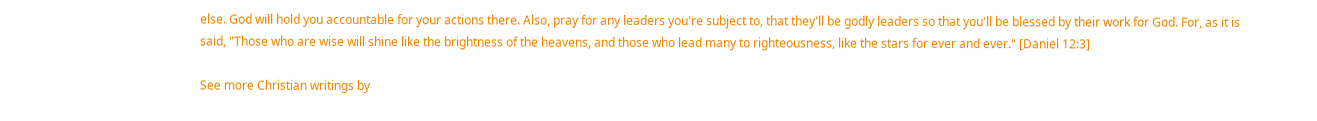else. God will hold you accountable for your actions there. Also, pray for any leaders you're subject to, that they'll be godly leaders so that you'll be blessed by their work for God. For, as it is said, "Those who are wise will shine like the brightness of the heavens, and those who lead many to righteousness, like the stars for ever and ever." [Daniel 12:3]

See more Christian writings by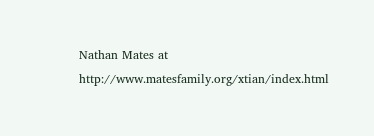Nathan Mates at http://www.matesfamily.org/xtian/index.html